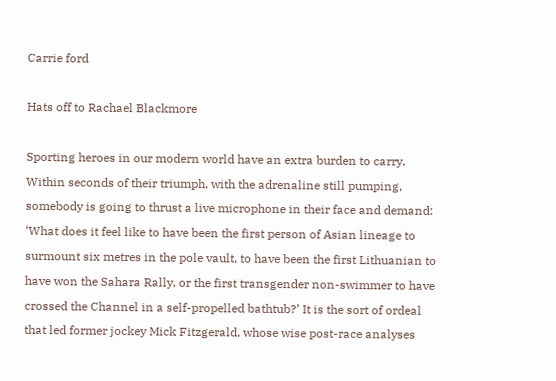Carrie ford

Hats off to Rachael Blackmore

Sporting heroes in our modern world have an extra burden to carry. Within seconds of their triumph, with the adrenaline still pumping, somebody is going to thrust a live microphone in their face and demand: ‘What does it feel like to have been the first person of Asian lineage to surmount six metres in the pole vault, to have been the first Lithuanian to have won the Sahara Rally, or the first transgender non-swimmer to have crossed the Channel in a self-propelled bathtub?’ It is the sort of ordeal that led former jockey Mick Fitzgerald, whose wise post-race analyses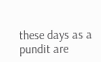these days as a pundit are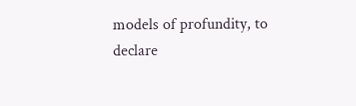models of profundity, to declare